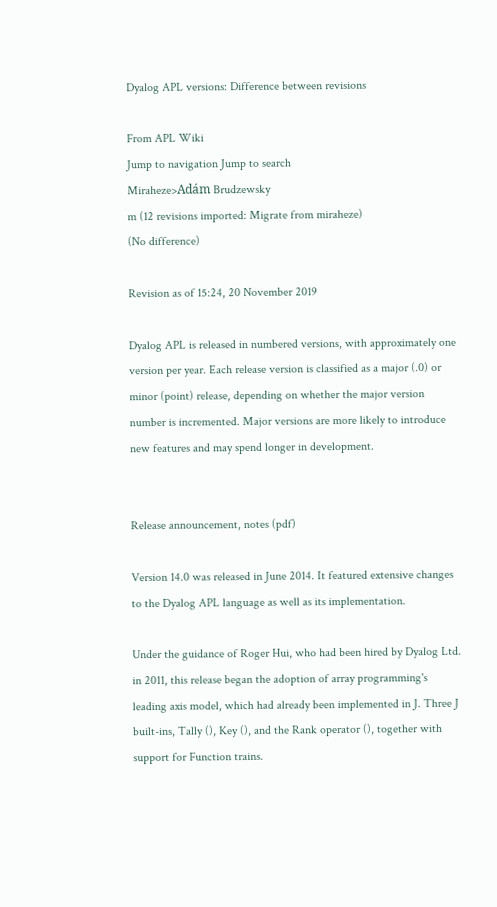Dyalog APL versions: Difference between revisions

From APL Wiki
Jump to navigation Jump to search
Miraheze>Adám Brudzewsky
m (12 revisions imported: Migrate from miraheze)
(No difference)

Revision as of 15:24, 20 November 2019

Dyalog APL is released in numbered versions, with approximately one version per year. Each release version is classified as a major (.0) or minor (point) release, depending on whether the major version number is incremented. Major versions are more likely to introduce new features and may spend longer in development.


Release announcement, notes (pdf)

Version 14.0 was released in June 2014. It featured extensive changes to the Dyalog APL language as well as its implementation.

Under the guidance of Roger Hui, who had been hired by Dyalog Ltd. in 2011, this release began the adoption of array programming's leading axis model, which had already been implemented in J. Three J built-ins, Tally (), Key (), and the Rank operator (), together with support for Function trains.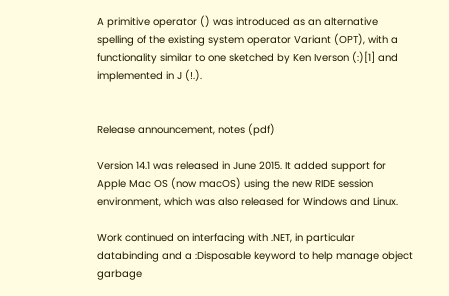A primitive operator () was introduced as an alternative spelling of the existing system operator Variant (OPT), with a functionality similar to one sketched by Ken Iverson (:)[1] and implemented in J (!.).


Release announcement, notes (pdf)

Version 14.1 was released in June 2015. It added support for Apple Mac OS (now macOS) using the new RIDE session environment, which was also released for Windows and Linux.

Work continued on interfacing with .NET, in particular databinding and a :Disposable keyword to help manage object garbage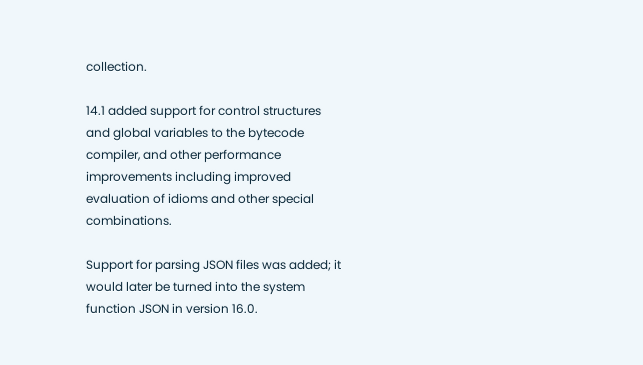collection.

14.1 added support for control structures and global variables to the bytecode compiler, and other performance improvements including improved evaluation of idioms and other special combinations.

Support for parsing JSON files was added; it would later be turned into the system function JSON in version 16.0.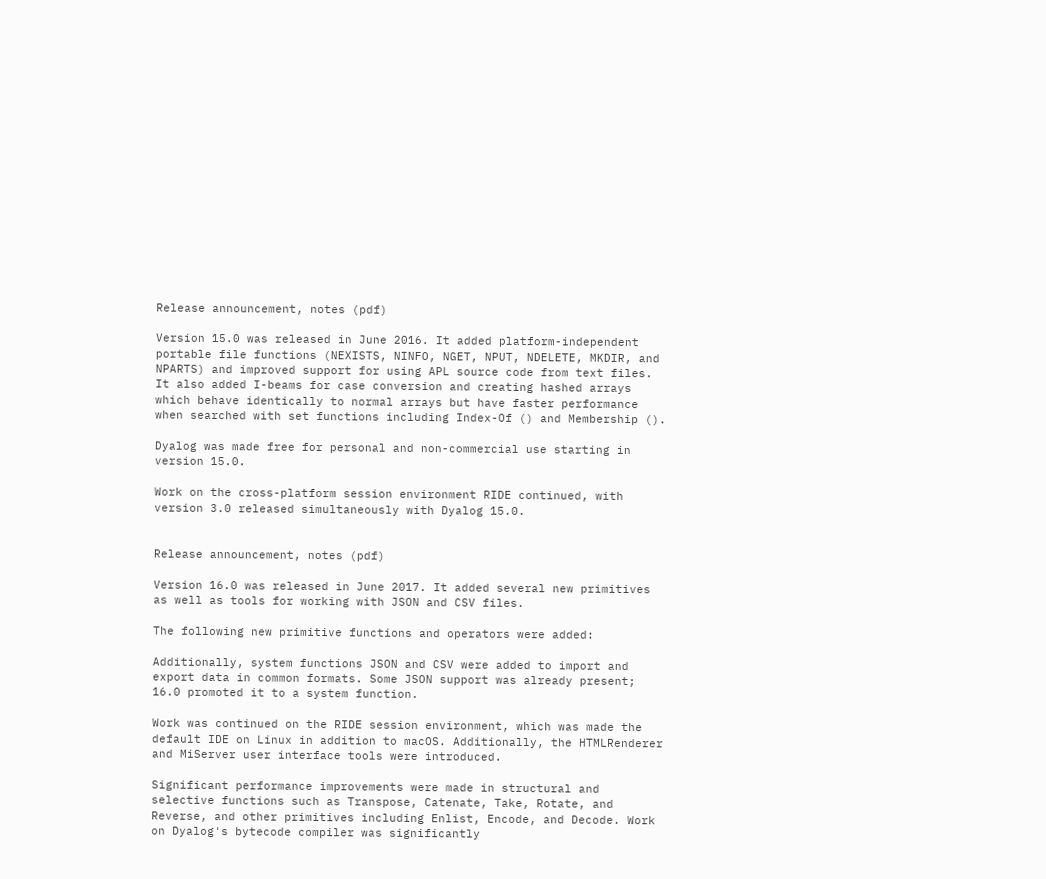Release announcement, notes (pdf)

Version 15.0 was released in June 2016. It added platform-independent portable file functions (NEXISTS, NINFO, NGET, NPUT, NDELETE, MKDIR, and NPARTS) and improved support for using APL source code from text files. It also added I-beams for case conversion and creating hashed arrays which behave identically to normal arrays but have faster performance when searched with set functions including Index-Of () and Membership ().

Dyalog was made free for personal and non-commercial use starting in version 15.0.

Work on the cross-platform session environment RIDE continued, with version 3.0 released simultaneously with Dyalog 15.0.


Release announcement, notes (pdf)

Version 16.0 was released in June 2017. It added several new primitives as well as tools for working with JSON and CSV files.

The following new primitive functions and operators were added:

Additionally, system functions JSON and CSV were added to import and export data in common formats. Some JSON support was already present; 16.0 promoted it to a system function.

Work was continued on the RIDE session environment, which was made the default IDE on Linux in addition to macOS. Additionally, the HTMLRenderer and MiServer user interface tools were introduced.

Significant performance improvements were made in structural and selective functions such as Transpose, Catenate, Take, Rotate, and Reverse, and other primitives including Enlist, Encode, and Decode. Work on Dyalog's bytecode compiler was significantly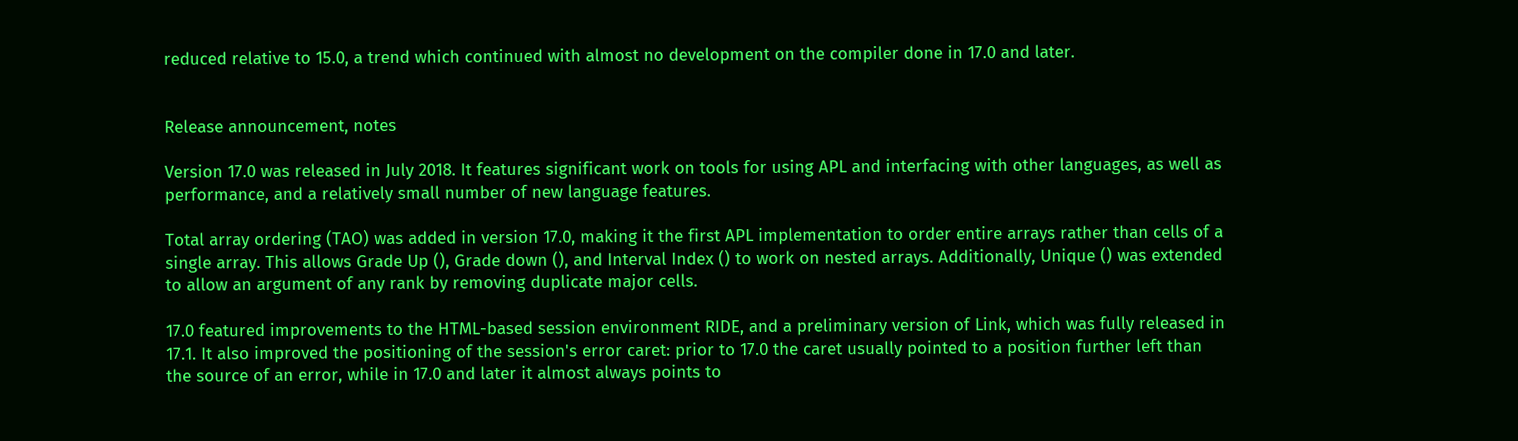reduced relative to 15.0, a trend which continued with almost no development on the compiler done in 17.0 and later.


Release announcement, notes

Version 17.0 was released in July 2018. It features significant work on tools for using APL and interfacing with other languages, as well as performance, and a relatively small number of new language features.

Total array ordering (TAO) was added in version 17.0, making it the first APL implementation to order entire arrays rather than cells of a single array. This allows Grade Up (), Grade down (), and Interval Index () to work on nested arrays. Additionally, Unique () was extended to allow an argument of any rank by removing duplicate major cells.

17.0 featured improvements to the HTML-based session environment RIDE, and a preliminary version of Link, which was fully released in 17.1. It also improved the positioning of the session's error caret: prior to 17.0 the caret usually pointed to a position further left than the source of an error, while in 17.0 and later it almost always points to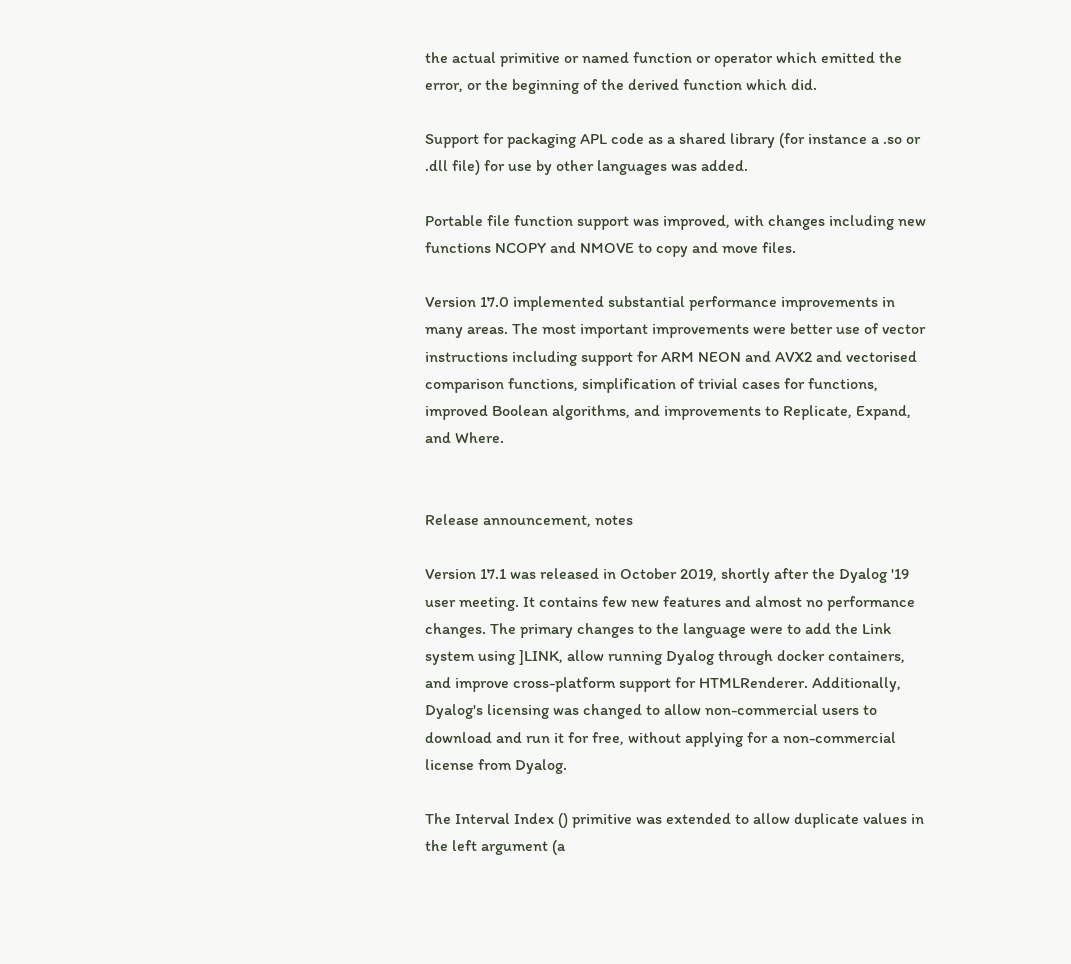the actual primitive or named function or operator which emitted the error, or the beginning of the derived function which did.

Support for packaging APL code as a shared library (for instance a .so or .dll file) for use by other languages was added.

Portable file function support was improved, with changes including new functions NCOPY and NMOVE to copy and move files.

Version 17.0 implemented substantial performance improvements in many areas. The most important improvements were better use of vector instructions including support for ARM NEON and AVX2 and vectorised comparison functions, simplification of trivial cases for functions, improved Boolean algorithms, and improvements to Replicate, Expand, and Where.


Release announcement, notes

Version 17.1 was released in October 2019, shortly after the Dyalog '19 user meeting. It contains few new features and almost no performance changes. The primary changes to the language were to add the Link system using ]LINK, allow running Dyalog through docker containers, and improve cross-platform support for HTMLRenderer. Additionally, Dyalog's licensing was changed to allow non-commercial users to download and run it for free, without applying for a non-commercial license from Dyalog.

The Interval Index () primitive was extended to allow duplicate values in the left argument (a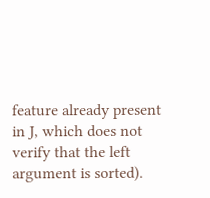feature already present in J, which does not verify that the left argument is sorted).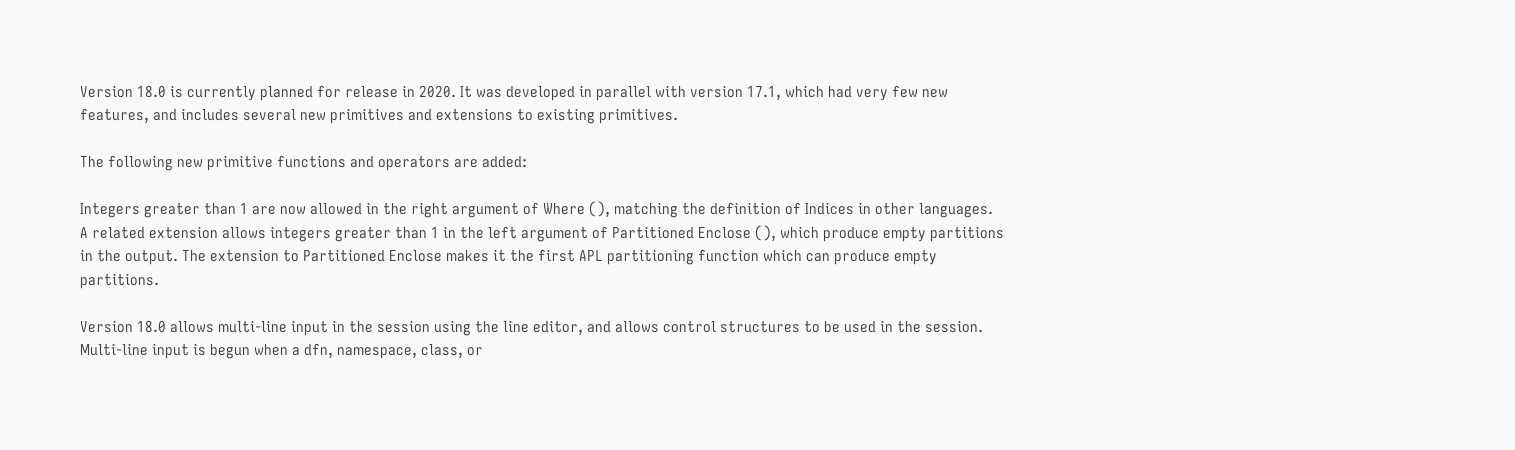Version 18.0 is currently planned for release in 2020. It was developed in parallel with version 17.1, which had very few new features, and includes several new primitives and extensions to existing primitives.

The following new primitive functions and operators are added:

Integers greater than 1 are now allowed in the right argument of Where (), matching the definition of Indices in other languages. A related extension allows integers greater than 1 in the left argument of Partitioned Enclose (), which produce empty partitions in the output. The extension to Partitioned Enclose makes it the first APL partitioning function which can produce empty partitions.

Version 18.0 allows multi-line input in the session using the line editor, and allows control structures to be used in the session. Multi-line input is begun when a dfn, namespace, class, or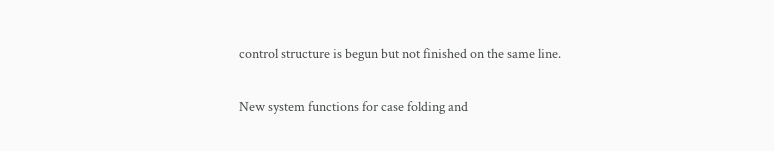control structure is begun but not finished on the same line.

New system functions for case folding and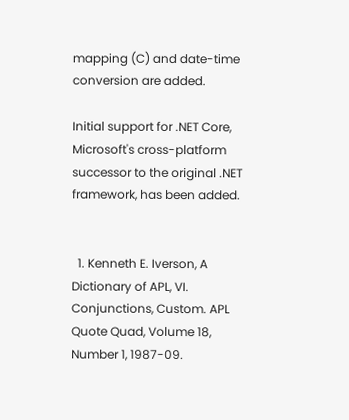mapping (C) and date-time conversion are added.

Initial support for .NET Core, Microsoft's cross-platform successor to the original .NET framework, has been added.


  1. Kenneth E. Iverson, A Dictionary of APL, VI. Conjunctions, Custom. APL Quote Quad, Volume 18, Number 1, 1987-09.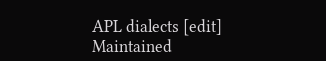APL dialects [edit]
Maintained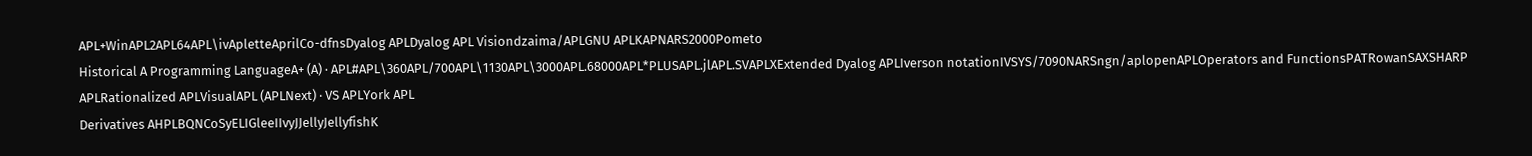APL+WinAPL2APL64APL\ivApletteAprilCo-dfnsDyalog APLDyalog APL Visiondzaima/APLGNU APLKAPNARS2000Pometo
Historical A Programming LanguageA+ (A) ∙ APL#APL\360APL/700APL\1130APL\3000APL.68000APL*PLUSAPL.jlAPL.SVAPLXExtended Dyalog APLIverson notationIVSYS/7090NARSngn/aplopenAPLOperators and FunctionsPATRowanSAXSHARP APLRationalized APLVisualAPL (APLNext) ∙ VS APLYork APL
Derivatives AHPLBQNCoSyELIGleeIIvyJJellyJellyfishK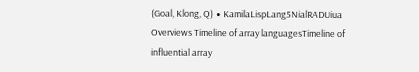(Goal, Klong, Q) ∙ KamilaLispLang5NialRADUiua
Overviews Timeline of array languagesTimeline of influential array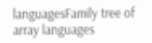languagesFamily tree of array languages